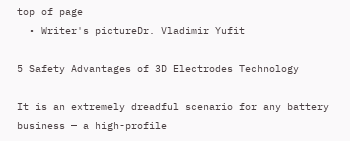top of page
  • Writer's pictureDr. Vladimir Yufit

5 Safety Advantages of 3D Electrodes Technology

It is an extremely dreadful scenario for any battery business — a high-profile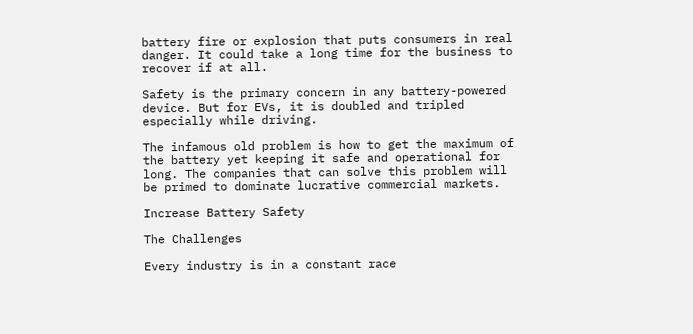battery fire or explosion that puts consumers in real danger. It could take a long time for the business to recover if at all.

Safety is the primary concern in any battery-powered device. But for EVs, it is doubled and tripled especially while driving.

The infamous old problem is how to get the maximum of the battery yet keeping it safe and operational for long. The companies that can solve this problem will be primed to dominate lucrative commercial markets.

Increase Battery Safety

The Challenges

Every industry is in a constant race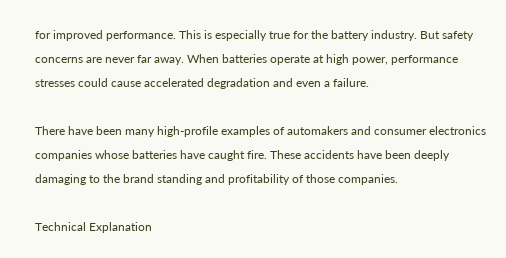for improved performance. This is especially true for the battery industry. But safety concerns are never far away. When batteries operate at high power, performance stresses could cause accelerated degradation and even a failure.

There have been many high-profile examples of automakers and consumer electronics companies whose batteries have caught fire. These accidents have been deeply damaging to the brand standing and profitability of those companies.

Technical Explanation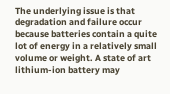The underlying issue is that degradation and failure occur because batteries contain a quite lot of energy in a relatively small volume or weight. A state of art lithium-ion battery may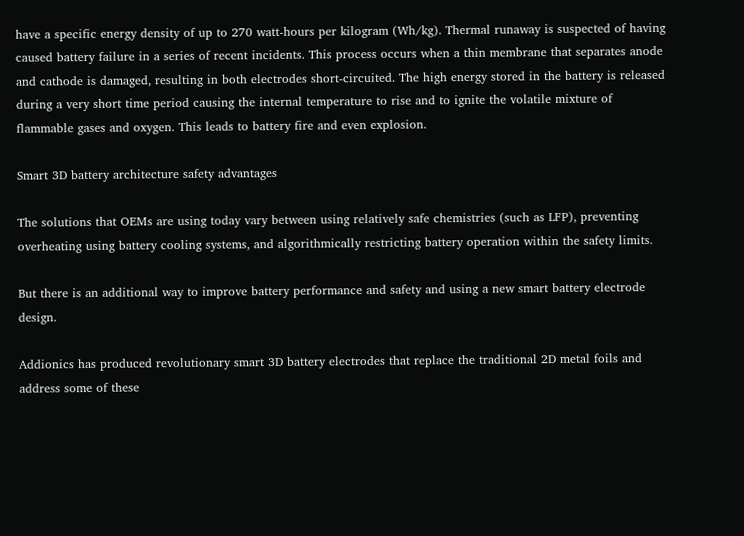have a specific energy density of up to 270 watt-hours per kilogram (Wh/kg). Thermal runaway is suspected of having caused battery failure in a series of recent incidents. This process occurs when a thin membrane that separates anode and cathode is damaged, resulting in both electrodes short-circuited. The high energy stored in the battery is released during a very short time period causing the internal temperature to rise and to ignite the volatile mixture of flammable gases and oxygen. This leads to battery fire and even explosion.

Smart 3D battery architecture safety advantages

The solutions that OEMs are using today vary between using relatively safe chemistries (such as LFP), preventing overheating using battery cooling systems, and algorithmically restricting battery operation within the safety limits.

But there is an additional way to improve battery performance and safety and using a new smart battery electrode design.

Addionics has produced revolutionary smart 3D battery electrodes that replace the traditional 2D metal foils and address some of these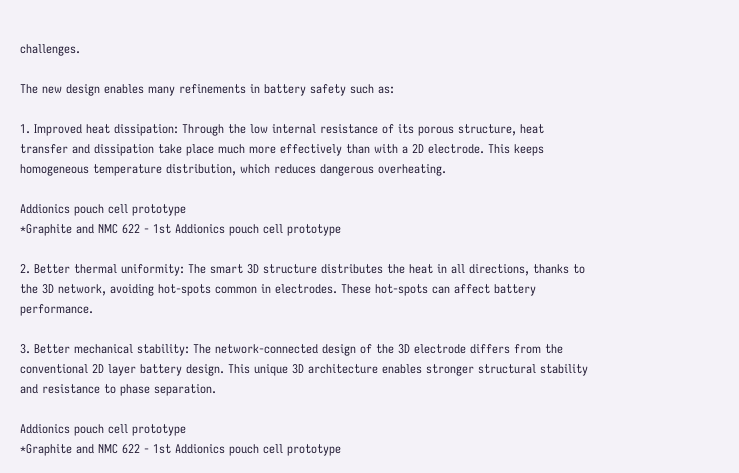challenges.

The new design enables many refinements in battery safety such as:

1. Improved heat dissipation: Through the low internal resistance of its porous structure, heat transfer and dissipation take place much more effectively than with a 2D electrode. This keeps homogeneous temperature distribution, which reduces dangerous overheating.

Addionics pouch cell prototype
*Graphite and NMC 622 - 1st Addionics pouch cell prototype

2. Better thermal uniformity: The smart 3D structure distributes the heat in all directions, thanks to the 3D network, avoiding hot-spots common in electrodes. These hot-spots can affect battery performance.

3. Better mechanical stability: The network-connected design of the 3D electrode differs from the conventional 2D layer battery design. This unique 3D architecture enables stronger structural stability and resistance to phase separation.

Addionics pouch cell prototype
*Graphite and NMC 622 - 1st Addionics pouch cell prototype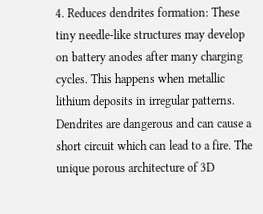4. Reduces dendrites formation: These tiny needle-like structures may develop on battery anodes after many charging cycles. This happens when metallic lithium deposits in irregular patterns. Dendrites are dangerous and can cause a short circuit which can lead to a fire. The unique porous architecture of 3D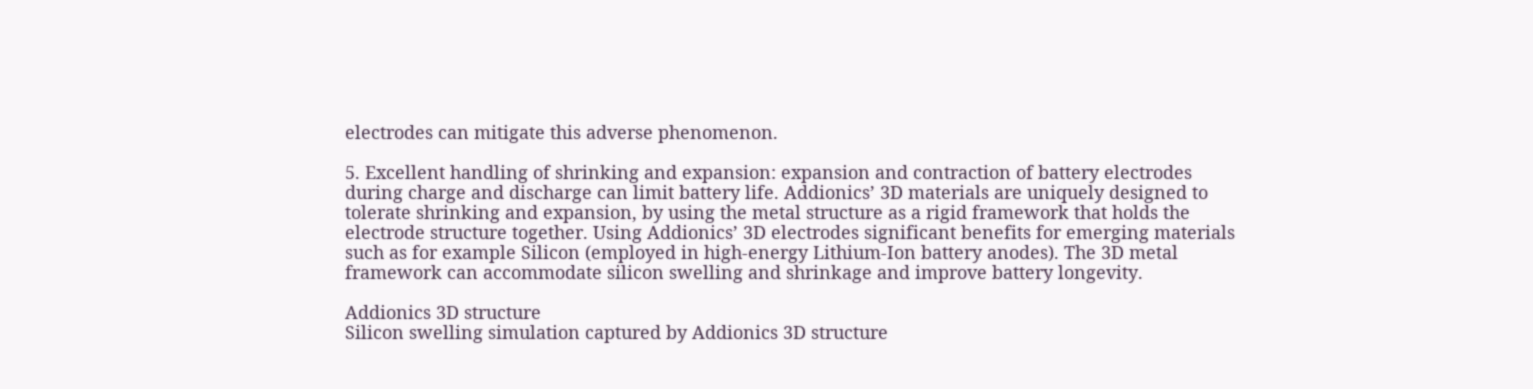electrodes can mitigate this adverse phenomenon.

5. Excellent handling of shrinking and expansion: expansion and contraction of battery electrodes during charge and discharge can limit battery life. Addionics’ 3D materials are uniquely designed to tolerate shrinking and expansion, by using the metal structure as a rigid framework that holds the electrode structure together. Using Addionics’ 3D electrodes significant benefits for emerging materials such as for example Silicon (employed in high-energy Lithium-Ion battery anodes). The 3D metal framework can accommodate silicon swelling and shrinkage and improve battery longevity.

Addionics 3D structure
Silicon swelling simulation captured by Addionics 3D structure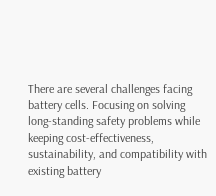There are several challenges facing battery cells. Focusing on solving long-standing safety problems while keeping cost-effectiveness, sustainability, and compatibility with existing battery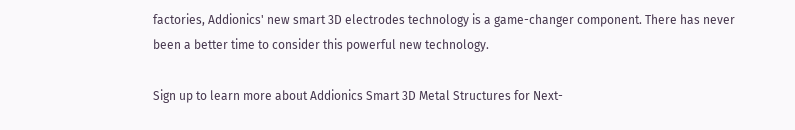factories, Addionics' new smart 3D electrodes technology is a game-changer component. There has never been a better time to consider this powerful new technology.

Sign up to learn more about Addionics Smart 3D Metal Structures for Next-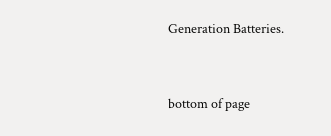Generation Batteries.


bottom of page